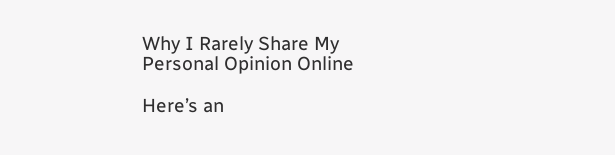Why I Rarely Share My Personal Opinion Online

Here’s an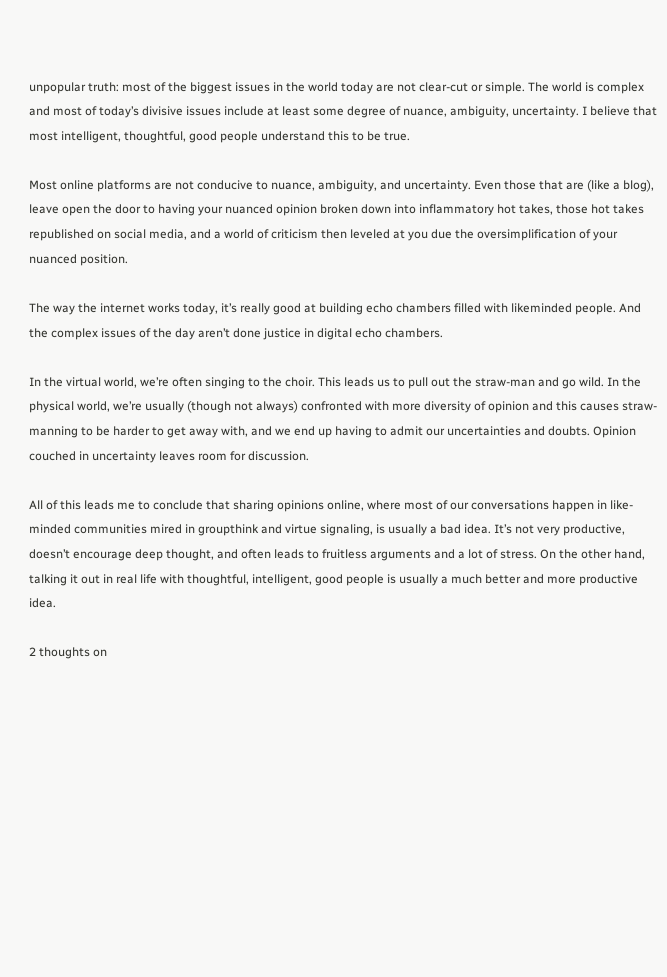unpopular truth: most of the biggest issues in the world today are not clear-cut or simple. The world is complex and most of today’s divisive issues include at least some degree of nuance, ambiguity, uncertainty. I believe that most intelligent, thoughtful, good people understand this to be true.

Most online platforms are not conducive to nuance, ambiguity, and uncertainty. Even those that are (like a blog), leave open the door to having your nuanced opinion broken down into inflammatory hot takes, those hot takes republished on social media, and a world of criticism then leveled at you due the oversimplification of your nuanced position.

The way the internet works today, it’s really good at building echo chambers filled with likeminded people. And the complex issues of the day aren’t done justice in digital echo chambers.

In the virtual world, we’re often singing to the choir. This leads us to pull out the straw-man and go wild. In the physical world, we’re usually (though not always) confronted with more diversity of opinion and this causes straw-manning to be harder to get away with, and we end up having to admit our uncertainties and doubts. Opinion couched in uncertainty leaves room for discussion.

All of this leads me to conclude that sharing opinions online, where most of our conversations happen in like-minded communities mired in groupthink and virtue signaling, is usually a bad idea. It’s not very productive, doesn’t encourage deep thought, and often leads to fruitless arguments and a lot of stress. On the other hand, talking it out in real life with thoughtful, intelligent, good people is usually a much better and more productive idea.

2 thoughts on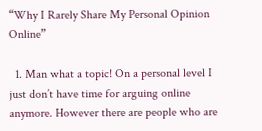“Why I Rarely Share My Personal Opinion Online”

  1. Man what a topic! On a personal level I just don’t have time for arguing online anymore. However there are people who are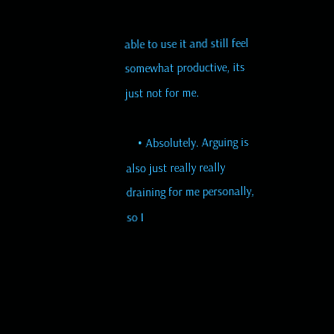able to use it and still feel somewhat productive, its just not for me.

    • Absolutely. Arguing is also just really really draining for me personally, so I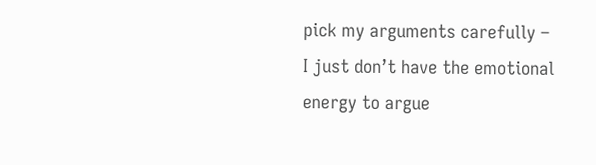pick my arguments carefully – I just don’t have the emotional energy to argue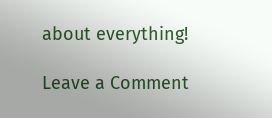about everything!

Leave a Comment